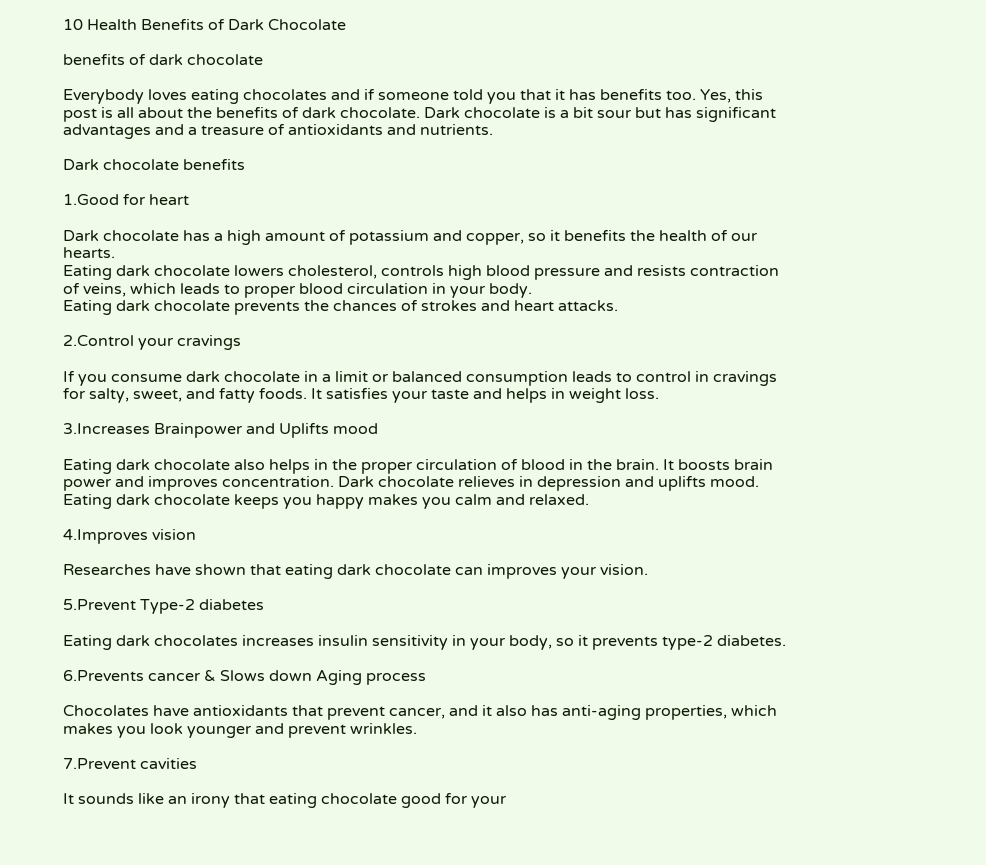10 Health Benefits of Dark Chocolate

benefits of dark chocolate

Everybody loves eating chocolates and if someone told you that it has benefits too. Yes, this post is all about the benefits of dark chocolate. Dark chocolate is a bit sour but has significant advantages and a treasure of antioxidants and nutrients.

Dark chocolate benefits

1.Good for heart

Dark chocolate has a high amount of potassium and copper, so it benefits the health of our hearts.
Eating dark chocolate lowers cholesterol, controls high blood pressure and resists contraction of veins, which leads to proper blood circulation in your body.
Eating dark chocolate prevents the chances of strokes and heart attacks.

2.Control your cravings

If you consume dark chocolate in a limit or balanced consumption leads to control in cravings for salty, sweet, and fatty foods. It satisfies your taste and helps in weight loss.

3.Increases Brainpower and Uplifts mood

Eating dark chocolate also helps in the proper circulation of blood in the brain. It boosts brain power and improves concentration. Dark chocolate relieves in depression and uplifts mood. Eating dark chocolate keeps you happy makes you calm and relaxed.

4.Improves vision

Researches have shown that eating dark chocolate can improves your vision.

5.Prevent Type-2 diabetes

Eating dark chocolates increases insulin sensitivity in your body, so it prevents type-2 diabetes.

6.Prevents cancer & Slows down Aging process

Chocolates have antioxidants that prevent cancer, and it also has anti-aging properties, which makes you look younger and prevent wrinkles.

7.Prevent cavities

It sounds like an irony that eating chocolate good for your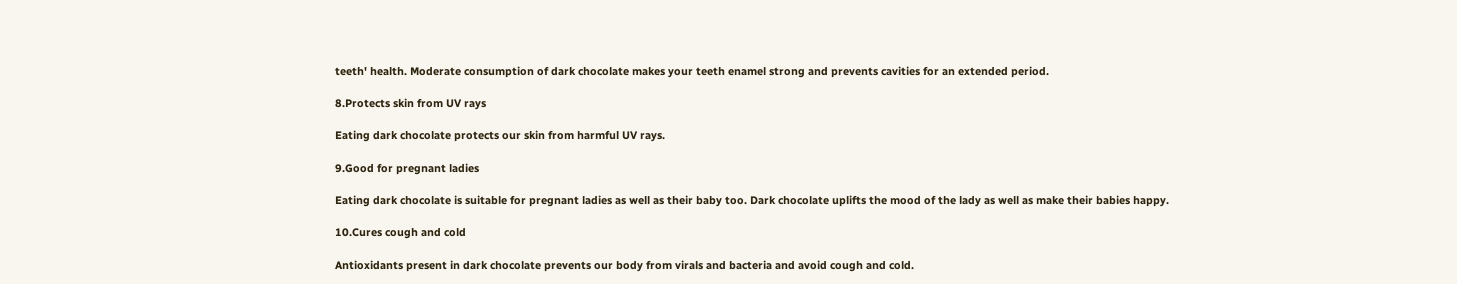teeth' health. Moderate consumption of dark chocolate makes your teeth enamel strong and prevents cavities for an extended period.

8.Protects skin from UV rays

Eating dark chocolate protects our skin from harmful UV rays.

9.Good for pregnant ladies

Eating dark chocolate is suitable for pregnant ladies as well as their baby too. Dark chocolate uplifts the mood of the lady as well as make their babies happy.

10.Cures cough and cold

Antioxidants present in dark chocolate prevents our body from virals and bacteria and avoid cough and cold.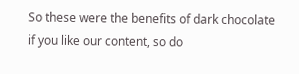So these were the benefits of dark chocolate if you like our content, so do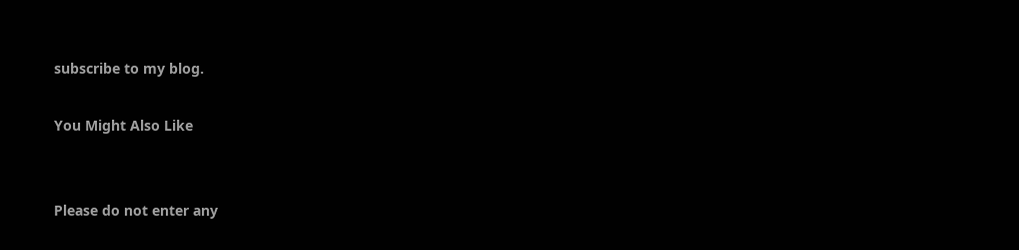subscribe to my blog.

You Might Also Like


Please do not enter any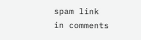spam link in comments